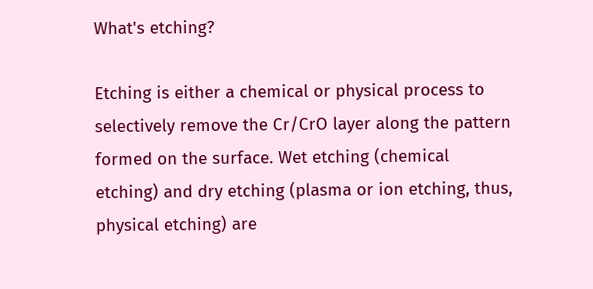What's etching?

Etching is either a chemical or physical process to selectively remove the Cr/CrO layer along the pattern formed on the surface. Wet etching (chemical etching) and dry etching (plasma or ion etching, thus, physical etching) are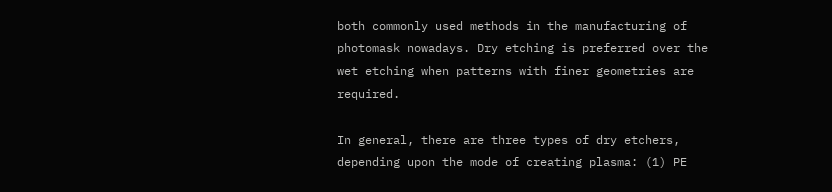both commonly used methods in the manufacturing of photomask nowadays. Dry etching is preferred over the wet etching when patterns with finer geometries are required.

In general, there are three types of dry etchers, depending upon the mode of creating plasma: (1) PE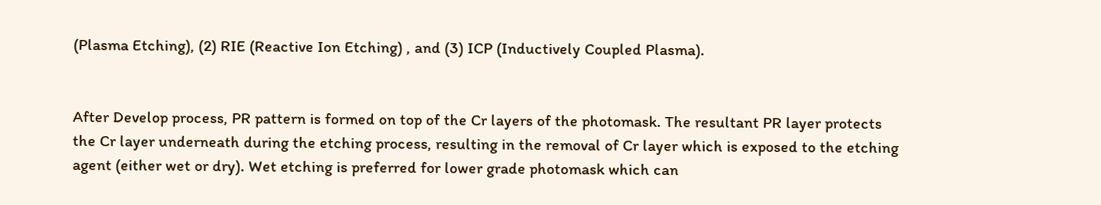(Plasma Etching), (2) RIE (Reactive Ion Etching) , and (3) ICP (Inductively Coupled Plasma).


After Develop process, PR pattern is formed on top of the Cr layers of the photomask. The resultant PR layer protects the Cr layer underneath during the etching process, resulting in the removal of Cr layer which is exposed to the etching agent (either wet or dry). Wet etching is preferred for lower grade photomask which can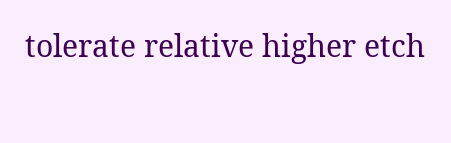tolerate relative higher etch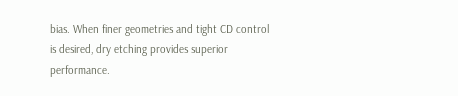bias. When finer geometries and tight CD control is desired, dry etching provides superior performance.